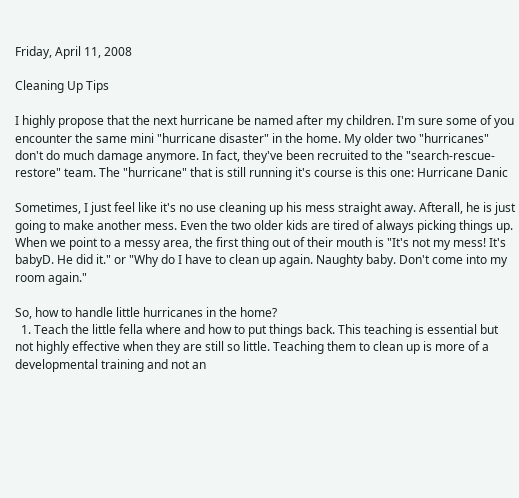Friday, April 11, 2008

Cleaning Up Tips

I highly propose that the next hurricane be named after my children. I'm sure some of you encounter the same mini "hurricane disaster" in the home. My older two "hurricanes" don't do much damage anymore. In fact, they've been recruited to the "search-rescue-restore" team. The "hurricane" that is still running it's course is this one: Hurricane Danic

Sometimes, I just feel like it's no use cleaning up his mess straight away. Afterall, he is just going to make another mess. Even the two older kids are tired of always picking things up. When we point to a messy area, the first thing out of their mouth is "It's not my mess! It's babyD. He did it." or "Why do I have to clean up again. Naughty baby. Don't come into my room again."

So, how to handle little hurricanes in the home?
  1. Teach the little fella where and how to put things back. This teaching is essential but not highly effective when they are still so little. Teaching them to clean up is more of a developmental training and not an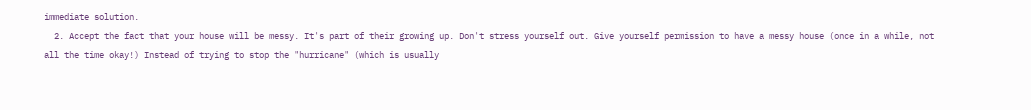immediate solution.
  2. Accept the fact that your house will be messy. It's part of their growing up. Don't stress yourself out. Give yourself permission to have a messy house (once in a while, not all the time okay!) Instead of trying to stop the "hurricane" (which is usually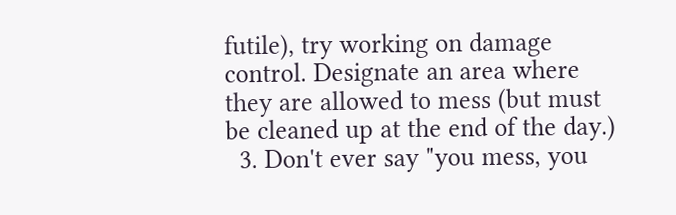futile), try working on damage control. Designate an area where they are allowed to mess (but must be cleaned up at the end of the day.)
  3. Don't ever say "you mess, you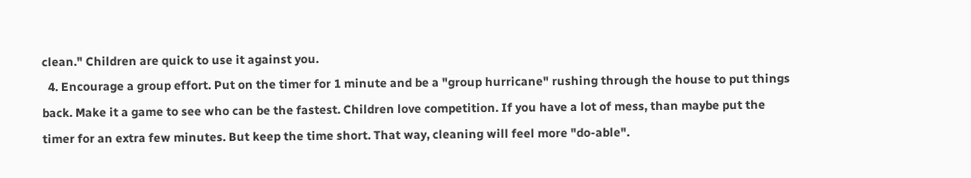clean." Children are quick to use it against you.
  4. Encourage a group effort. Put on the timer for 1 minute and be a "group hurricane" rushing through the house to put things back. Make it a game to see who can be the fastest. Children love competition. If you have a lot of mess, than maybe put the timer for an extra few minutes. But keep the time short. That way, cleaning will feel more "do-able".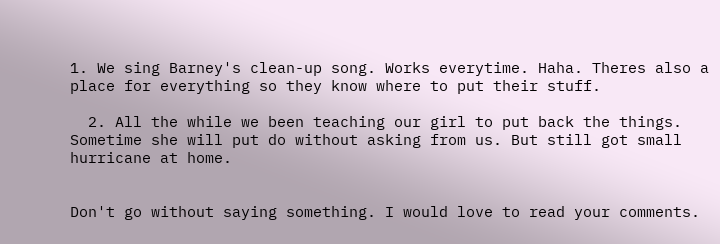1. We sing Barney's clean-up song. Works everytime. Haha. Theres also a place for everything so they know where to put their stuff.

  2. All the while we been teaching our girl to put back the things. Sometime she will put do without asking from us. But still got small hurricane at home.


Don't go without saying something. I would love to read your comments.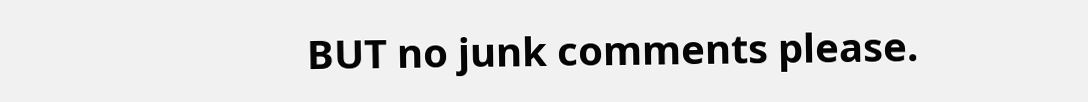BUT no junk comments please.